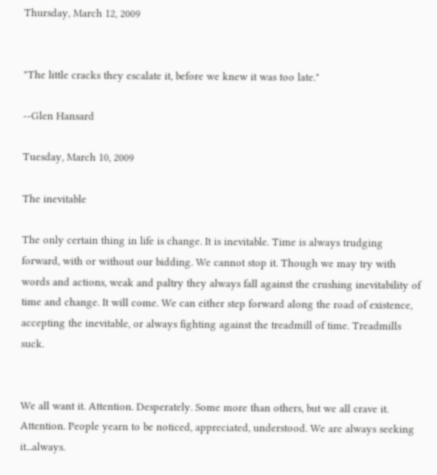Thursday, March 12, 2009


"The little cracks they escalate it, before we knew it was too late."

--Glen Hansard

Tuesday, March 10, 2009

The inevitable

The only certain thing in life is change. It is inevitable. Time is always trudging forward, with or without our bidding. We cannot stop it. Though we may try with words and actions, weak and paltry they always fall against the crushing inevitability of time and change. It will come. We can either step forward along the road of existence, accepting the inevitable, or always fighting against the treadmill of time. Treadmills suck.


We all want it. Attention. Desperately. Some more than others, but we all crave it. Attention. People yearn to be noticed, appreciated, understood. We are always seeking it...always.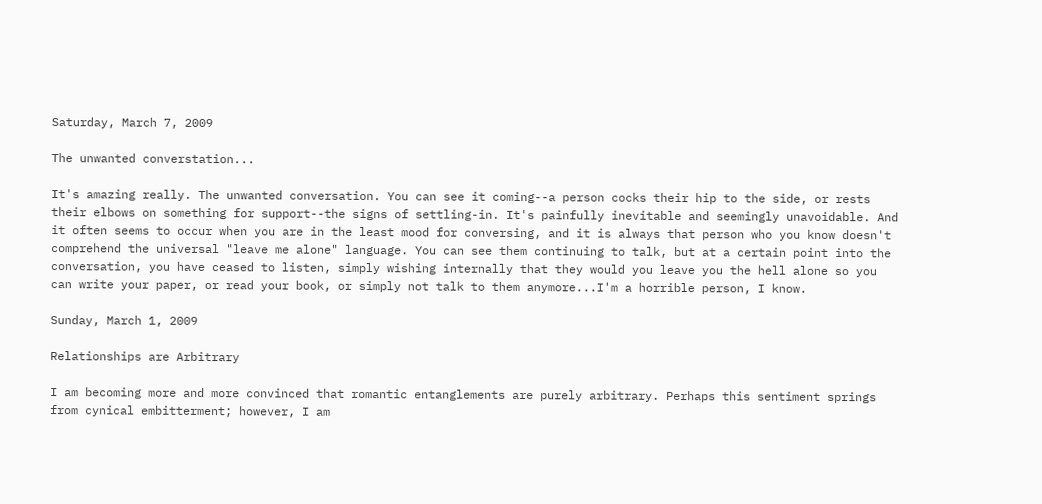Saturday, March 7, 2009

The unwanted converstation...

It's amazing really. The unwanted conversation. You can see it coming--a person cocks their hip to the side, or rests their elbows on something for support--the signs of settling-in. It's painfully inevitable and seemingly unavoidable. And it often seems to occur when you are in the least mood for conversing, and it is always that person who you know doesn't comprehend the universal "leave me alone" language. You can see them continuing to talk, but at a certain point into the conversation, you have ceased to listen, simply wishing internally that they would you leave you the hell alone so you can write your paper, or read your book, or simply not talk to them anymore...I'm a horrible person, I know.

Sunday, March 1, 2009

Relationships are Arbitrary

I am becoming more and more convinced that romantic entanglements are purely arbitrary. Perhaps this sentiment springs from cynical embitterment; however, I am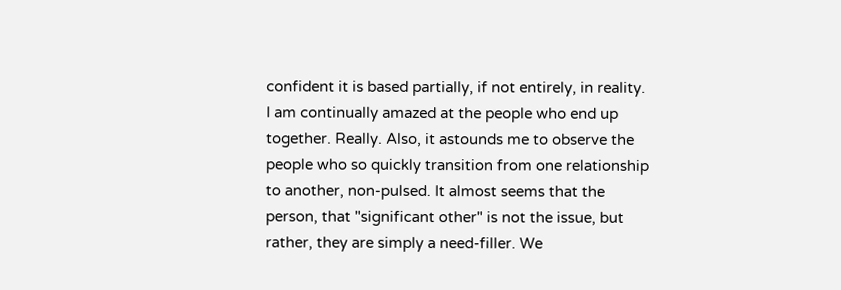confident it is based partially, if not entirely, in reality. I am continually amazed at the people who end up together. Really. Also, it astounds me to observe the people who so quickly transition from one relationship to another, non-pulsed. It almost seems that the person, that "significant other" is not the issue, but rather, they are simply a need-filler. We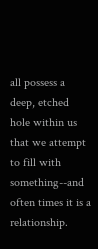all possess a deep, etched hole within us that we attempt to fill with something--and often times it is a relationship.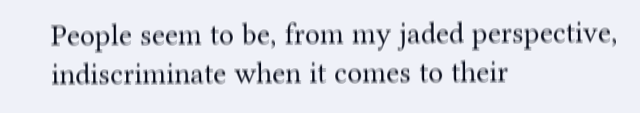People seem to be, from my jaded perspective, indiscriminate when it comes to their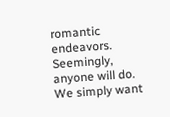romantic endeavors. Seemingly, anyone will do. We simply want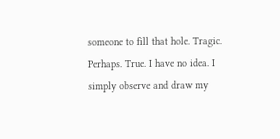someone to fill that hole. Tragic. Perhaps. True. I have no idea. I simply observe and draw my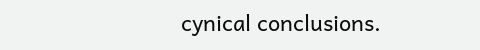cynical conclusions.